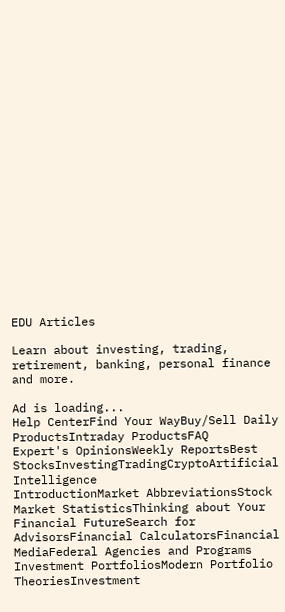EDU Articles

Learn about investing, trading, retirement, banking, personal finance and more.

Ad is loading...
Help CenterFind Your WayBuy/Sell Daily ProductsIntraday ProductsFAQ
Expert's OpinionsWeekly ReportsBest StocksInvestingTradingCryptoArtificial Intelligence
IntroductionMarket AbbreviationsStock Market StatisticsThinking about Your Financial FutureSearch for AdvisorsFinancial CalculatorsFinancial MediaFederal Agencies and Programs
Investment PortfoliosModern Portfolio TheoriesInvestment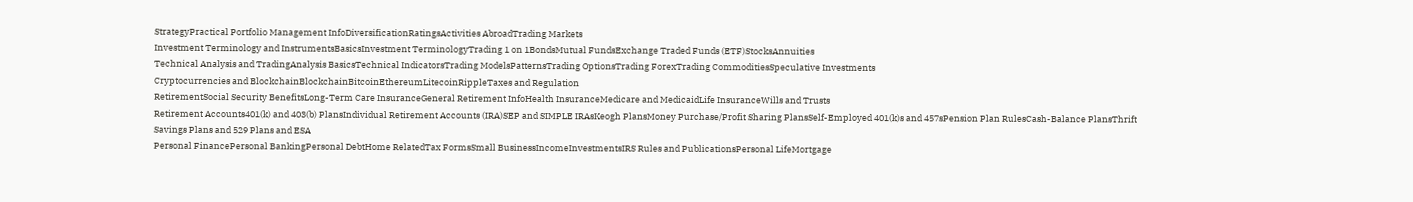StrategyPractical Portfolio Management InfoDiversificationRatingsActivities AbroadTrading Markets
Investment Terminology and InstrumentsBasicsInvestment TerminologyTrading 1 on 1BondsMutual FundsExchange Traded Funds (ETF)StocksAnnuities
Technical Analysis and TradingAnalysis BasicsTechnical IndicatorsTrading ModelsPatternsTrading OptionsTrading ForexTrading CommoditiesSpeculative Investments
Cryptocurrencies and BlockchainBlockchainBitcoinEthereumLitecoinRippleTaxes and Regulation
RetirementSocial Security BenefitsLong-Term Care InsuranceGeneral Retirement InfoHealth InsuranceMedicare and MedicaidLife InsuranceWills and Trusts
Retirement Accounts401(k) and 403(b) PlansIndividual Retirement Accounts (IRA)SEP and SIMPLE IRAsKeogh PlansMoney Purchase/Profit Sharing PlansSelf-Employed 401(k)s and 457sPension Plan RulesCash-Balance PlansThrift Savings Plans and 529 Plans and ESA
Personal FinancePersonal BankingPersonal DebtHome RelatedTax FormsSmall BusinessIncomeInvestmentsIRS Rules and PublicationsPersonal LifeMortgage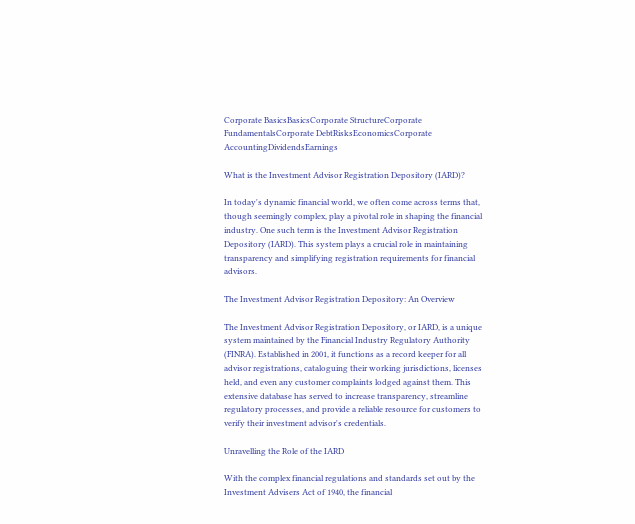Corporate BasicsBasicsCorporate StructureCorporate FundamentalsCorporate DebtRisksEconomicsCorporate AccountingDividendsEarnings

What is the Investment Advisor Registration Depository (IARD)?

In today's dynamic financial world, we often come across terms that, though seemingly complex, play a pivotal role in shaping the financial industry. One such term is the Investment Advisor Registration Depository (IARD). This system plays a crucial role in maintaining transparency and simplifying registration requirements for financial advisors.

The Investment Advisor Registration Depository: An Overview

The Investment Advisor Registration Depository, or IARD, is a unique system maintained by the Financial Industry Regulatory Authority (FINRA). Established in 2001, it functions as a record keeper for all advisor registrations, cataloguing their working jurisdictions, licenses held, and even any customer complaints lodged against them. This extensive database has served to increase transparency, streamline regulatory processes, and provide a reliable resource for customers to verify their investment advisor's credentials.

Unravelling the Role of the IARD

With the complex financial regulations and standards set out by the Investment Advisers Act of 1940, the financial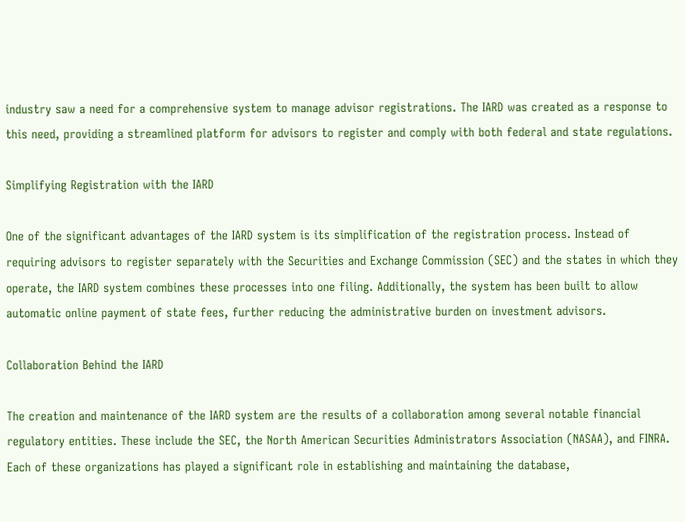industry saw a need for a comprehensive system to manage advisor registrations. The IARD was created as a response to this need, providing a streamlined platform for advisors to register and comply with both federal and state regulations.

Simplifying Registration with the IARD

One of the significant advantages of the IARD system is its simplification of the registration process. Instead of requiring advisors to register separately with the Securities and Exchange Commission (SEC) and the states in which they operate, the IARD system combines these processes into one filing. Additionally, the system has been built to allow automatic online payment of state fees, further reducing the administrative burden on investment advisors.

Collaboration Behind the IARD

The creation and maintenance of the IARD system are the results of a collaboration among several notable financial regulatory entities. These include the SEC, the North American Securities Administrators Association (NASAA), and FINRA. Each of these organizations has played a significant role in establishing and maintaining the database,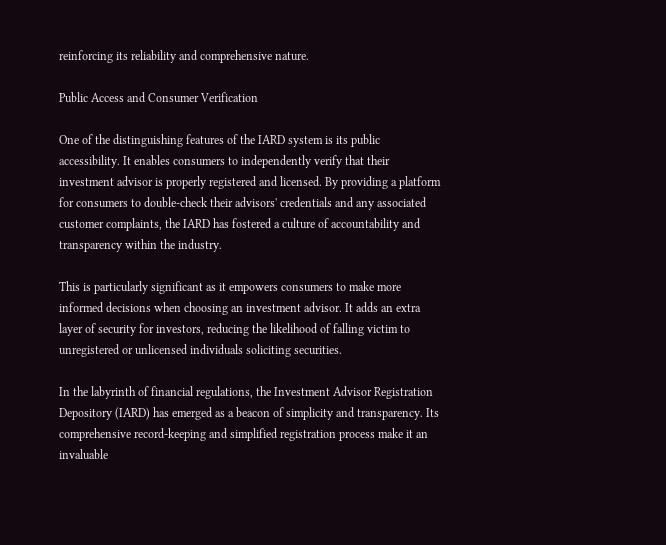reinforcing its reliability and comprehensive nature.

Public Access and Consumer Verification

One of the distinguishing features of the IARD system is its public accessibility. It enables consumers to independently verify that their investment advisor is properly registered and licensed. By providing a platform for consumers to double-check their advisors' credentials and any associated customer complaints, the IARD has fostered a culture of accountability and transparency within the industry.

This is particularly significant as it empowers consumers to make more informed decisions when choosing an investment advisor. It adds an extra layer of security for investors, reducing the likelihood of falling victim to unregistered or unlicensed individuals soliciting securities.

In the labyrinth of financial regulations, the Investment Advisor Registration Depository (IARD) has emerged as a beacon of simplicity and transparency. Its comprehensive record-keeping and simplified registration process make it an invaluable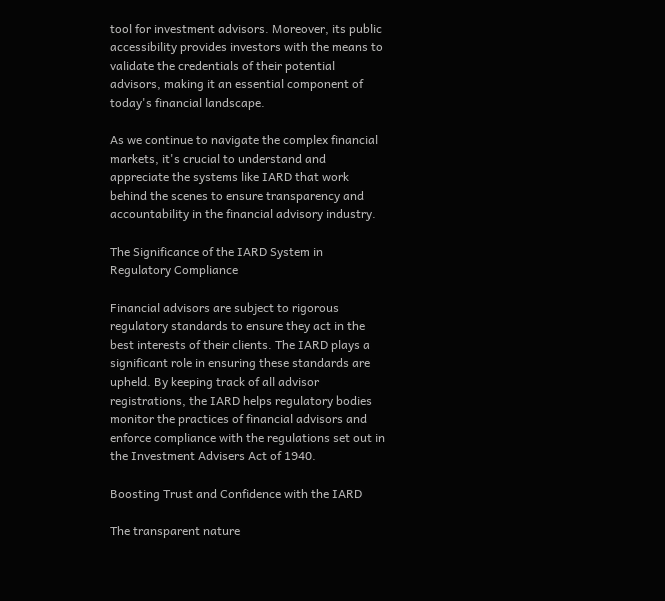tool for investment advisors. Moreover, its public accessibility provides investors with the means to validate the credentials of their potential advisors, making it an essential component of today's financial landscape.

As we continue to navigate the complex financial markets, it's crucial to understand and appreciate the systems like IARD that work behind the scenes to ensure transparency and accountability in the financial advisory industry.

The Significance of the IARD System in Regulatory Compliance

Financial advisors are subject to rigorous regulatory standards to ensure they act in the best interests of their clients. The IARD plays a significant role in ensuring these standards are upheld. By keeping track of all advisor registrations, the IARD helps regulatory bodies monitor the practices of financial advisors and enforce compliance with the regulations set out in the Investment Advisers Act of 1940.

Boosting Trust and Confidence with the IARD

The transparent nature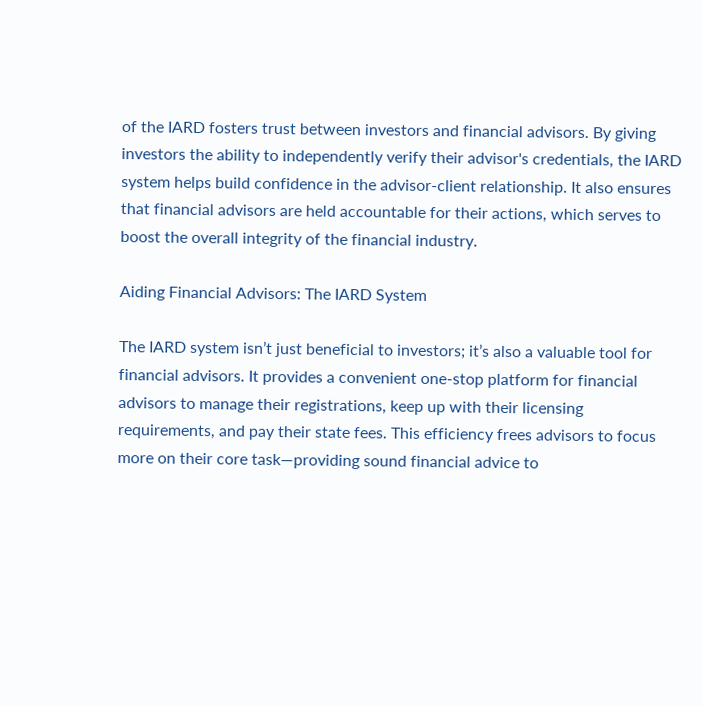of the IARD fosters trust between investors and financial advisors. By giving investors the ability to independently verify their advisor's credentials, the IARD system helps build confidence in the advisor-client relationship. It also ensures that financial advisors are held accountable for their actions, which serves to boost the overall integrity of the financial industry.

Aiding Financial Advisors: The IARD System

The IARD system isn’t just beneficial to investors; it’s also a valuable tool for financial advisors. It provides a convenient one-stop platform for financial advisors to manage their registrations, keep up with their licensing requirements, and pay their state fees. This efficiency frees advisors to focus more on their core task—providing sound financial advice to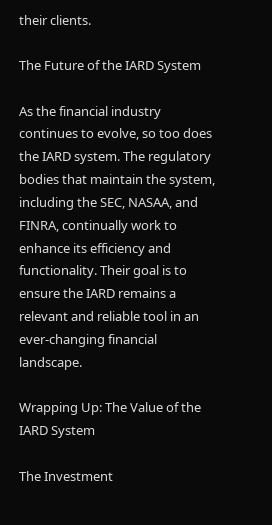their clients.

The Future of the IARD System

As the financial industry continues to evolve, so too does the IARD system. The regulatory bodies that maintain the system, including the SEC, NASAA, and FINRA, continually work to enhance its efficiency and functionality. Their goal is to ensure the IARD remains a relevant and reliable tool in an ever-changing financial landscape.

Wrapping Up: The Value of the IARD System

The Investment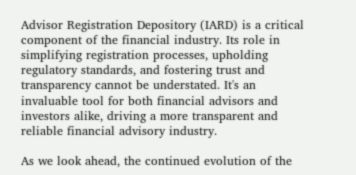Advisor Registration Depository (IARD) is a critical component of the financial industry. Its role in simplifying registration processes, upholding regulatory standards, and fostering trust and transparency cannot be understated. It's an invaluable tool for both financial advisors and investors alike, driving a more transparent and reliable financial advisory industry.

As we look ahead, the continued evolution of the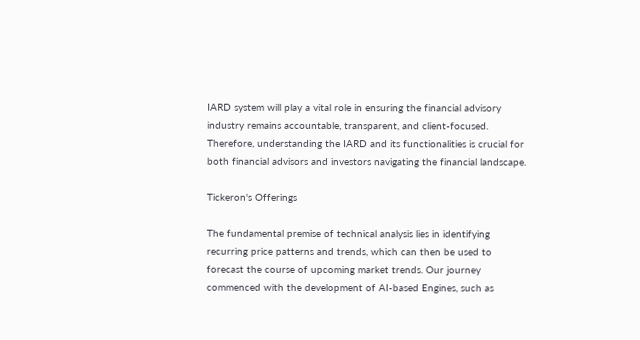IARD system will play a vital role in ensuring the financial advisory industry remains accountable, transparent, and client-focused. Therefore, understanding the IARD and its functionalities is crucial for both financial advisors and investors navigating the financial landscape.

Tickeron's Offerings

The fundamental premise of technical analysis lies in identifying recurring price patterns and trends, which can then be used to forecast the course of upcoming market trends. Our journey commenced with the development of AI-based Engines, such as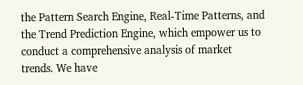the Pattern Search Engine, Real-Time Patterns, and the Trend Prediction Engine, which empower us to conduct a comprehensive analysis of market trends. We have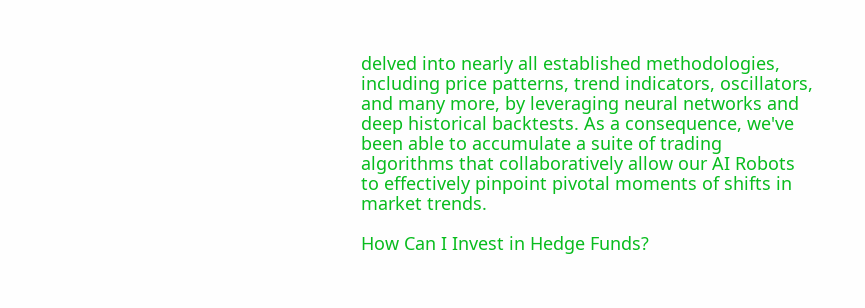delved into nearly all established methodologies, including price patterns, trend indicators, oscillators, and many more, by leveraging neural networks and deep historical backtests. As a consequence, we've been able to accumulate a suite of trading algorithms that collaboratively allow our AI Robots to effectively pinpoint pivotal moments of shifts in market trends.

How Can I Invest in Hedge Funds?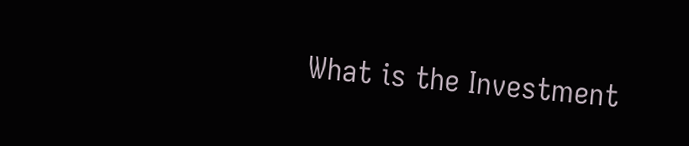What is the Investment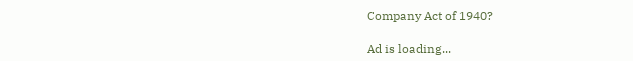Company Act of 1940?

Ad is loading...